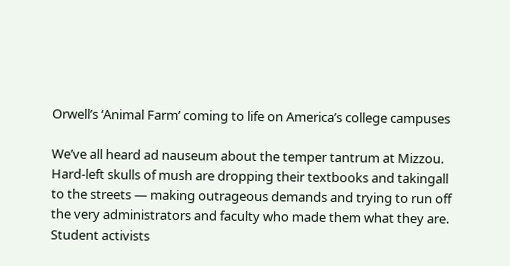Orwell’s ‘Animal Farm’ coming to life on America’s college campuses

We’ve all heard ad nauseum about the temper tantrum at Mizzou.    Hard-left skulls of mush are dropping their textbooks and takingall to the streets — making outrageous demands and trying to run off the very administrators and faculty who made them what they are.  Student activists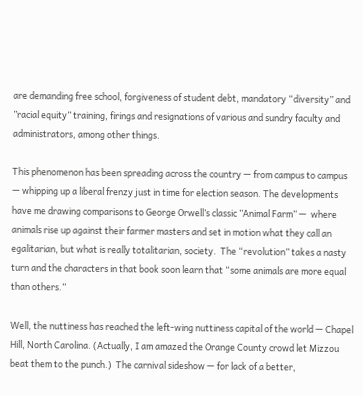are demanding free school, forgiveness of student debt, mandatory “diversity” and ”racial equity” training, firings and resignations of various and sundry faculty and administrators, among other things.

This phenomenon has been spreading across the country — from campus to campus — whipping up a liberal frenzy just in time for election season. The developments have me drawing comparisons to George Orwell’s classic ”Animal Farm’‘ —  where animals rise up against their farmer masters and set in motion what they call an egalitarian, but what is really totalitarian, society.  The “revolution” takes a nasty turn and the characters in that book soon learn that “some animals are more equal than others.”

Well, the nuttiness has reached the left-wing nuttiness capital of the world — Chapel Hill, North Carolina. (Actually, I am amazed the Orange County crowd let Mizzou beat them to the punch.)  The carnival sideshow — for lack of a better,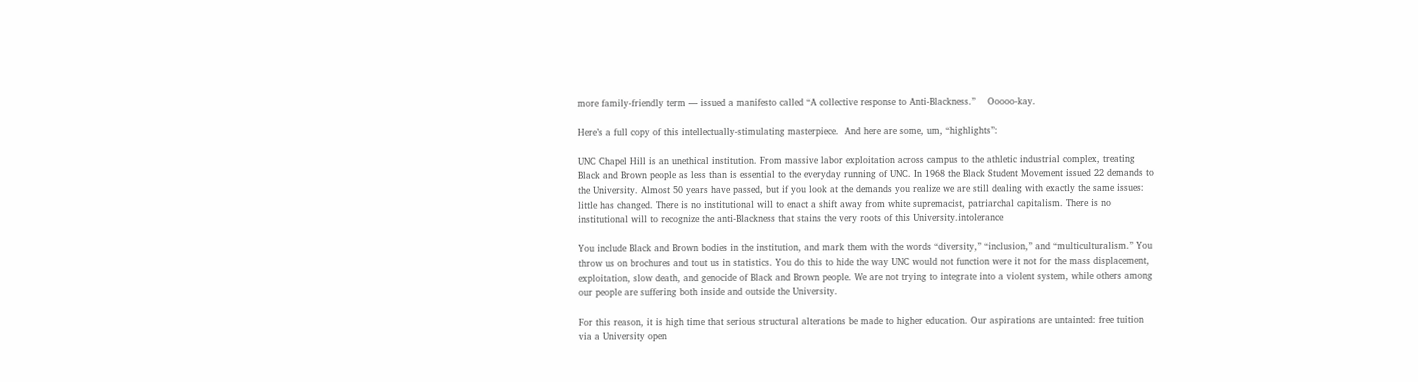more family-friendly term — issued a manifesto called “A collective response to Anti-Blackness.”    Ooooo-kay.

Here’s a full copy of this intellectually-stimulating masterpiece.  And here are some, um, “highlights”:

UNC Chapel Hill is an unethical institution. From massive labor exploitation across campus to the athletic industrial complex, treating Black and Brown people as less than is essential to the everyday running of UNC. In 1968 the Black Student Movement issued 22 demands to the University. Almost 50 years have passed, but if you look at the demands you realize we are still dealing with exactly the same issues: little has changed. There is no institutional will to enact a shift away from white supremacist, patriarchal capitalism. There is no institutional will to recognize the anti-Blackness that stains the very roots of this University.intolerance

You include Black and Brown bodies in the institution, and mark them with the words “diversity,” “inclusion,” and “multiculturalism.” You throw us on brochures and tout us in statistics. You do this to hide the way UNC would not function were it not for the mass displacement, exploitation, slow death, and genocide of Black and Brown people. We are not trying to integrate into a violent system, while others among our people are suffering both inside and outside the University.

For this reason, it is high time that serious structural alterations be made to higher education. Our aspirations are untainted: free tuition via a University open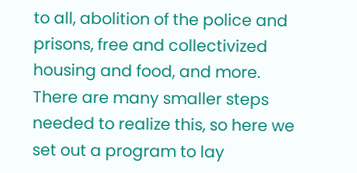to all, abolition of the police and prisons, free and collectivized housing and food, and more. There are many smaller steps needed to realize this, so here we set out a program to lay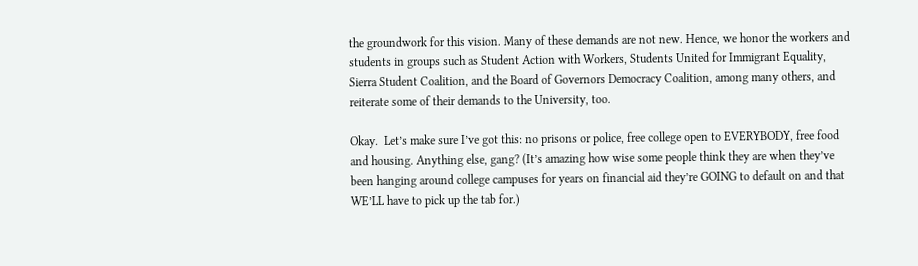the groundwork for this vision. Many of these demands are not new. Hence, we honor the workers and students in groups such as Student Action with Workers, Students United for Immigrant Equality, Sierra Student Coalition, and the Board of Governors Democracy Coalition, among many others, and reiterate some of their demands to the University, too.

Okay.  Let’s make sure I’ve got this: no prisons or police, free college open to EVERYBODY, free food and housing. Anything else, gang? (It’s amazing how wise some people think they are when they’ve been hanging around college campuses for years on financial aid they’re GOING to default on and that WE’LL have to pick up the tab for.)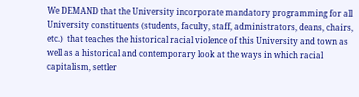We DEMAND that the University incorporate mandatory programming for all University constituents (students, faculty, staff, administrators, deans, chairs, etc.)  that teaches the historical racial violence of this University and town as well as a historical and contemporary look at the ways in which racial capitalism, settler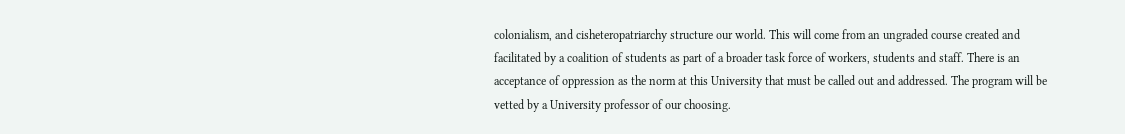colonialism, and cisheteropatriarchy structure our world. This will come from an ungraded course created and facilitated by a coalition of students as part of a broader task force of workers, students and staff. There is an acceptance of oppression as the norm at this University that must be called out and addressed. The program will be vetted by a University professor of our choosing.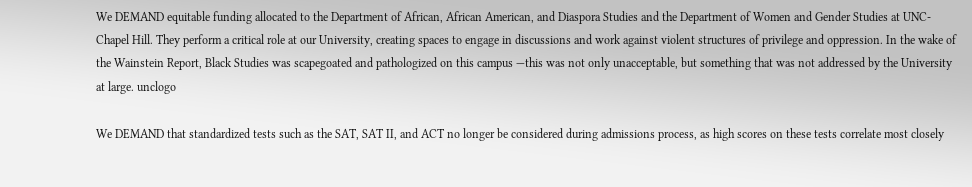We DEMAND equitable funding allocated to the Department of African, African American, and Diaspora Studies and the Department of Women and Gender Studies at UNC-Chapel Hill. They perform a critical role at our University, creating spaces to engage in discussions and work against violent structures of privilege and oppression. In the wake of the Wainstein Report, Black Studies was scapegoated and pathologized on this campus —this was not only unacceptable, but something that was not addressed by the University at large. unclogo

We DEMAND that standardized tests such as the SAT, SAT II, and ACT no longer be considered during admissions process, as high scores on these tests correlate most closely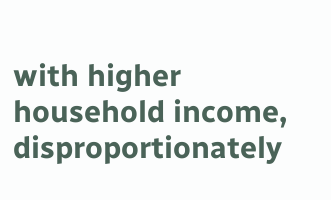with higher household income, disproportionately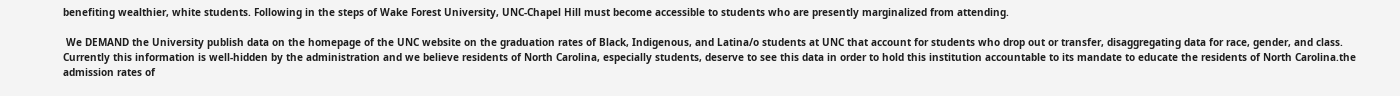benefiting wealthier, white students. Following in the steps of Wake Forest University, UNC-Chapel Hill must become accessible to students who are presently marginalized from attending.

 We DEMAND the University publish data on the homepage of the UNC website on the graduation rates of Black, Indigenous, and Latina/o students at UNC that account for students who drop out or transfer, disaggregating data for race, gender, and class. Currently this information is well-hidden by the administration and we believe residents of North Carolina, especially students, deserve to see this data in order to hold this institution accountable to its mandate to educate the residents of North Carolina.the admission rates of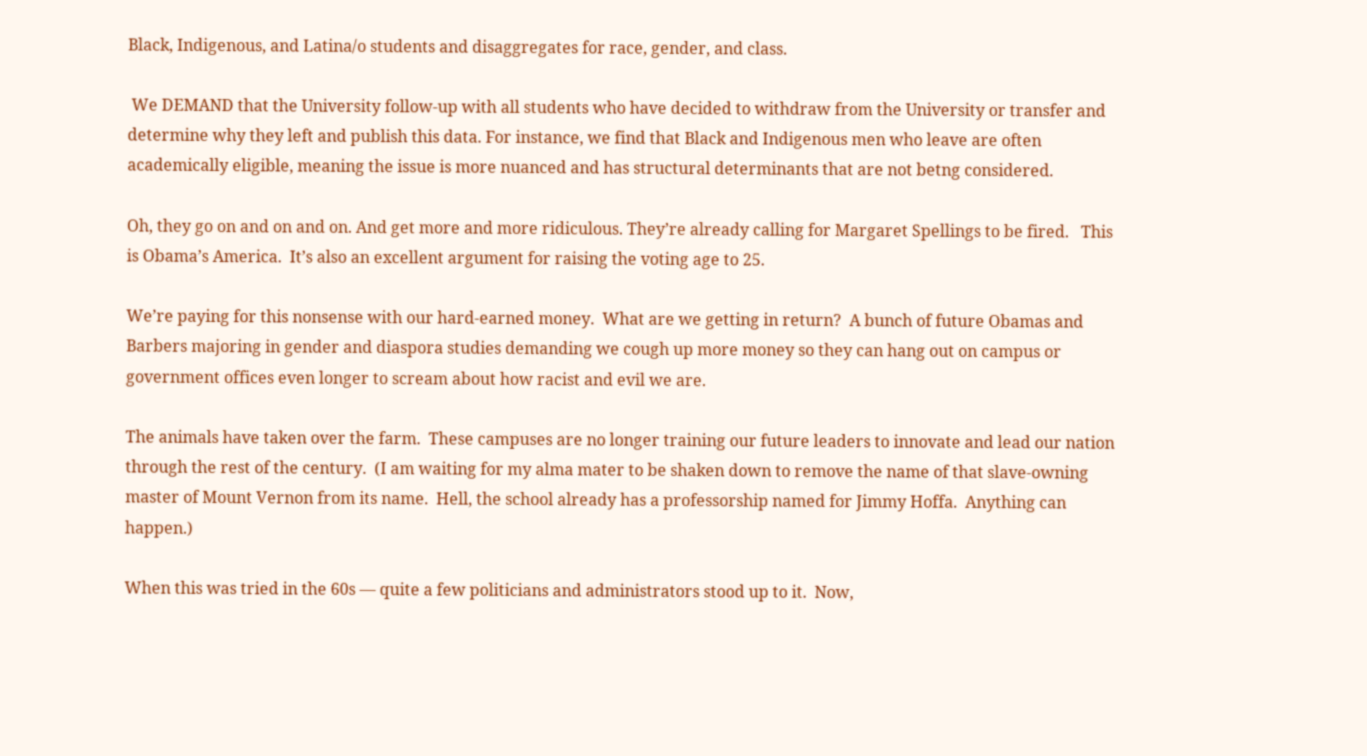Black, Indigenous, and Latina/o students and disaggregates for race, gender, and class.

 We DEMAND that the University follow-up with all students who have decided to withdraw from the University or transfer and determine why they left and publish this data. For instance, we find that Black and Indigenous men who leave are often academically eligible, meaning the issue is more nuanced and has structural determinants that are not betng considered.

Oh, they go on and on and on. And get more and more ridiculous. They’re already calling for Margaret Spellings to be fired.   This is Obama’s America.  It’s also an excellent argument for raising the voting age to 25.

We’re paying for this nonsense with our hard-earned money.  What are we getting in return?  A bunch of future Obamas and Barbers majoring in gender and diaspora studies demanding we cough up more money so they can hang out on campus or government offices even longer to scream about how racist and evil we are.

The animals have taken over the farm.  These campuses are no longer training our future leaders to innovate and lead our nation through the rest of the century.  (I am waiting for my alma mater to be shaken down to remove the name of that slave-owning master of Mount Vernon from its name.  Hell, the school already has a professorship named for Jimmy Hoffa.  Anything can happen.)

When this was tried in the 60s — quite a few politicians and administrators stood up to it.  Now,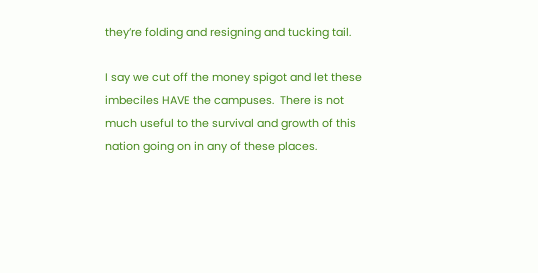they’re folding and resigning and tucking tail.

I say we cut off the money spigot and let these imbeciles HAVE the campuses.  There is not much useful to the survival and growth of this nation going on in any of these places.